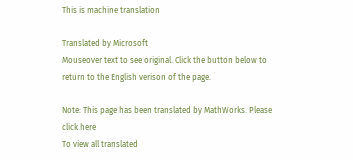This is machine translation

Translated by Microsoft
Mouseover text to see original. Click the button below to return to the English verison of the page.

Note: This page has been translated by MathWorks. Please click here
To view all translated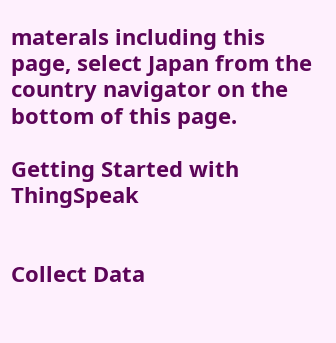materals including this page, select Japan from the country navigator on the bottom of this page.

Getting Started with ThingSpeak


Collect Data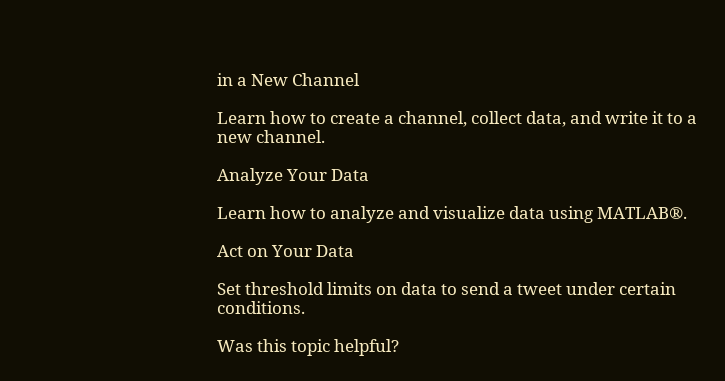in a New Channel

Learn how to create a channel, collect data, and write it to a new channel.

Analyze Your Data

Learn how to analyze and visualize data using MATLAB®.

Act on Your Data

Set threshold limits on data to send a tweet under certain conditions.

Was this topic helpful?